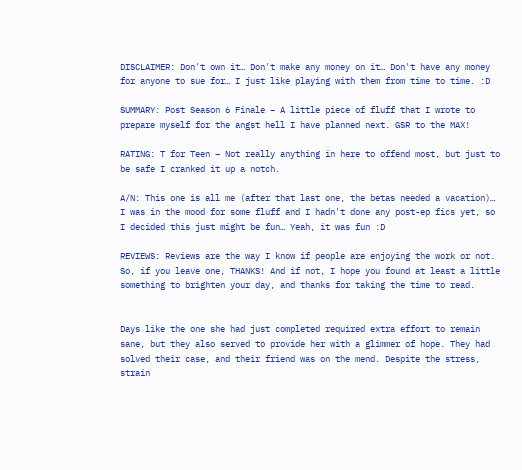DISCLAIMER: Don't own it… Don't make any money on it… Don't have any money for anyone to sue for… I just like playing with them from time to time. :D

SUMMARY: Post Season 6 Finale – A little piece of fluff that I wrote to prepare myself for the angst hell I have planned next. GSR to the MAX!

RATING: T for Teen – Not really anything in here to offend most, but just to be safe I cranked it up a notch.

A/N: This one is all me (after that last one, the betas needed a vacation)… I was in the mood for some fluff and I hadn't done any post-ep fics yet, so I decided this just might be fun… Yeah, it was fun :D

REVIEWS: Reviews are the way I know if people are enjoying the work or not. So, if you leave one, THANKS! And if not, I hope you found at least a little something to brighten your day, and thanks for taking the time to read.


Days like the one she had just completed required extra effort to remain sane, but they also served to provide her with a glimmer of hope. They had solved their case, and their friend was on the mend. Despite the stress, strain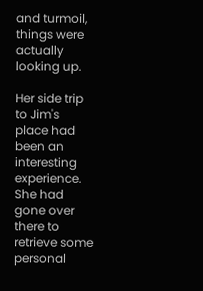and turmoil, things were actually looking up.

Her side trip to Jim's place had been an interesting experience. She had gone over there to retrieve some personal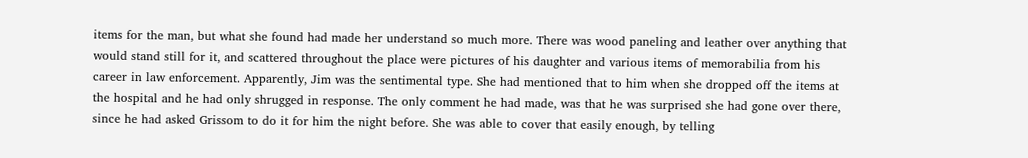items for the man, but what she found had made her understand so much more. There was wood paneling and leather over anything that would stand still for it, and scattered throughout the place were pictures of his daughter and various items of memorabilia from his career in law enforcement. Apparently, Jim was the sentimental type. She had mentioned that to him when she dropped off the items at the hospital and he had only shrugged in response. The only comment he had made, was that he was surprised she had gone over there, since he had asked Grissom to do it for him the night before. She was able to cover that easily enough, by telling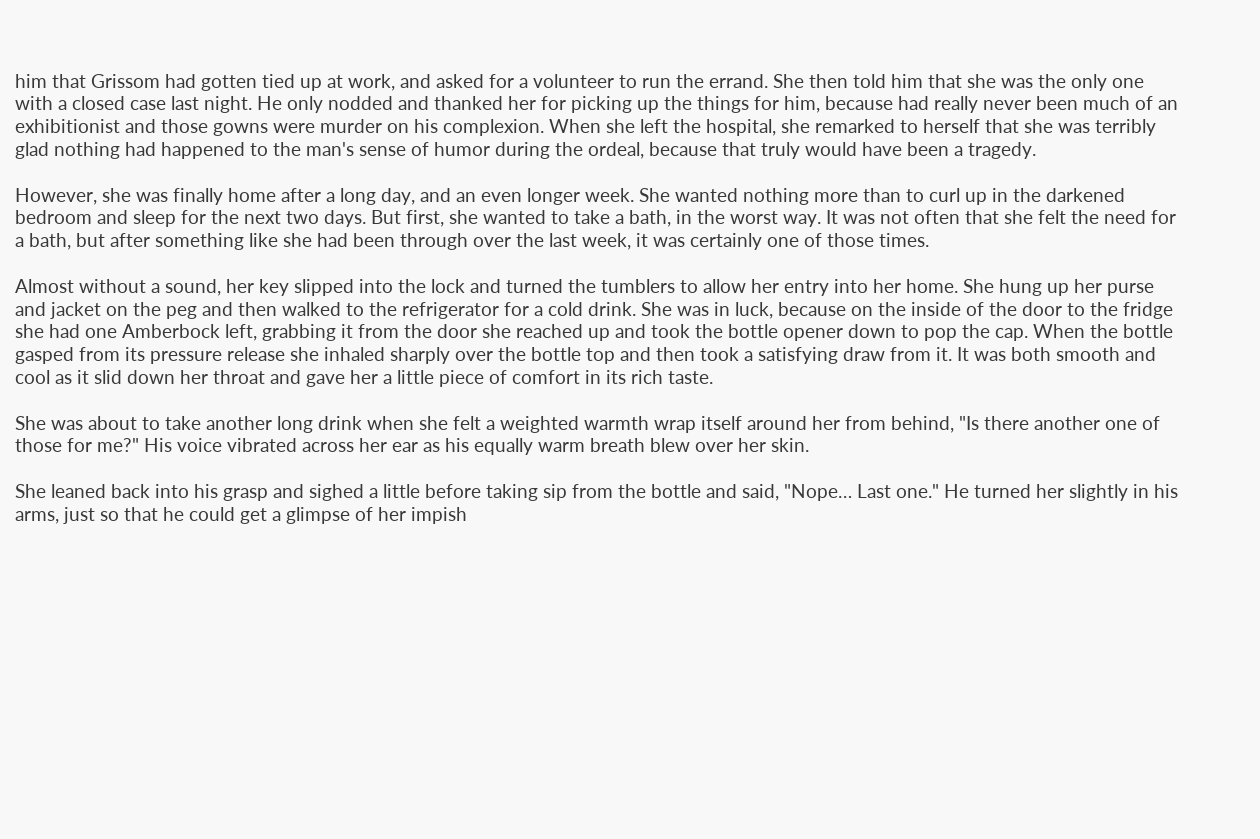him that Grissom had gotten tied up at work, and asked for a volunteer to run the errand. She then told him that she was the only one with a closed case last night. He only nodded and thanked her for picking up the things for him, because had really never been much of an exhibitionist and those gowns were murder on his complexion. When she left the hospital, she remarked to herself that she was terribly glad nothing had happened to the man's sense of humor during the ordeal, because that truly would have been a tragedy.

However, she was finally home after a long day, and an even longer week. She wanted nothing more than to curl up in the darkened bedroom and sleep for the next two days. But first, she wanted to take a bath, in the worst way. It was not often that she felt the need for a bath, but after something like she had been through over the last week, it was certainly one of those times.

Almost without a sound, her key slipped into the lock and turned the tumblers to allow her entry into her home. She hung up her purse and jacket on the peg and then walked to the refrigerator for a cold drink. She was in luck, because on the inside of the door to the fridge she had one Amberbock left, grabbing it from the door she reached up and took the bottle opener down to pop the cap. When the bottle gasped from its pressure release she inhaled sharply over the bottle top and then took a satisfying draw from it. It was both smooth and cool as it slid down her throat and gave her a little piece of comfort in its rich taste.

She was about to take another long drink when she felt a weighted warmth wrap itself around her from behind, "Is there another one of those for me?" His voice vibrated across her ear as his equally warm breath blew over her skin.

She leaned back into his grasp and sighed a little before taking sip from the bottle and said, "Nope… Last one." He turned her slightly in his arms, just so that he could get a glimpse of her impish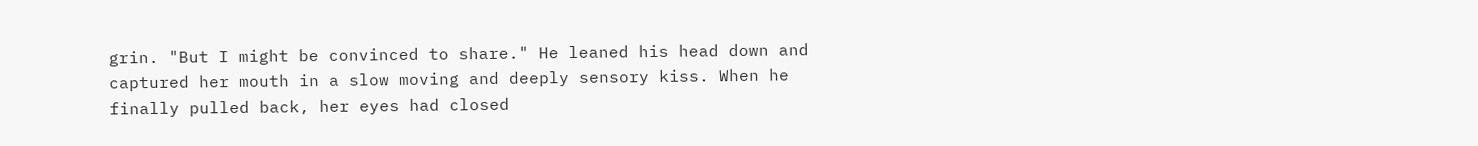grin. "But I might be convinced to share." He leaned his head down and captured her mouth in a slow moving and deeply sensory kiss. When he finally pulled back, her eyes had closed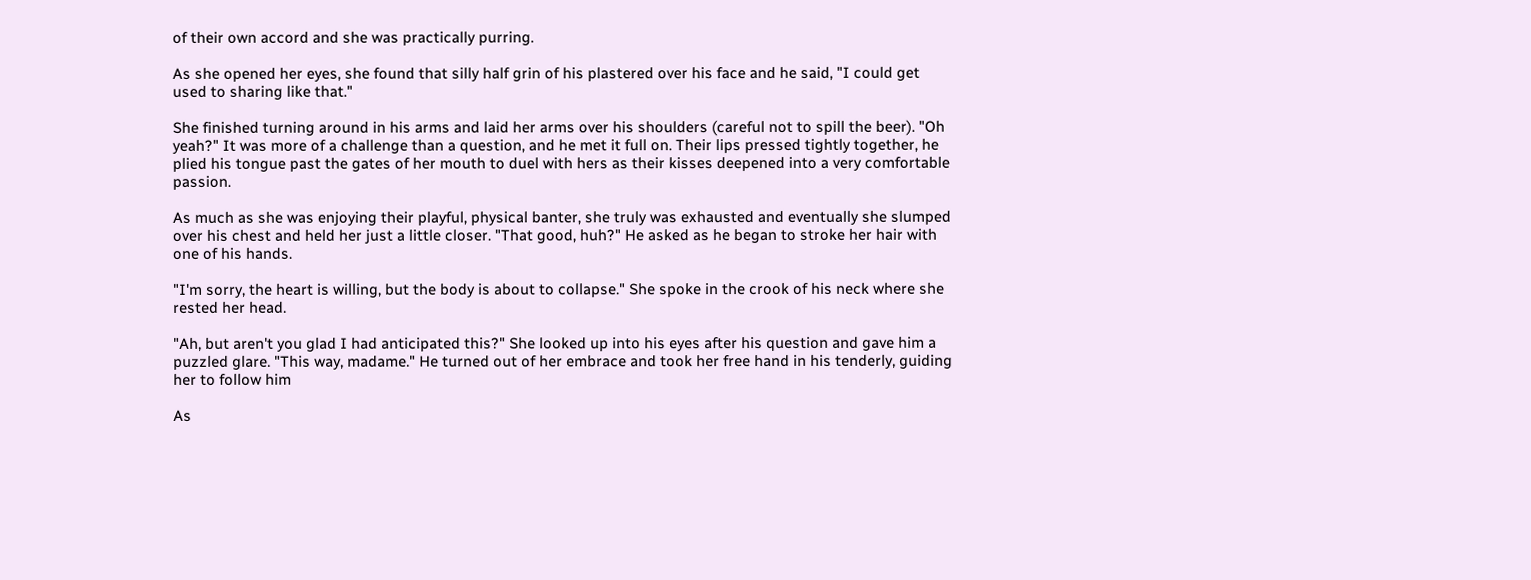of their own accord and she was practically purring.

As she opened her eyes, she found that silly half grin of his plastered over his face and he said, "I could get used to sharing like that."

She finished turning around in his arms and laid her arms over his shoulders (careful not to spill the beer). "Oh yeah?" It was more of a challenge than a question, and he met it full on. Their lips pressed tightly together, he plied his tongue past the gates of her mouth to duel with hers as their kisses deepened into a very comfortable passion.

As much as she was enjoying their playful, physical banter, she truly was exhausted and eventually she slumped over his chest and held her just a little closer. "That good, huh?" He asked as he began to stroke her hair with one of his hands.

"I'm sorry, the heart is willing, but the body is about to collapse." She spoke in the crook of his neck where she rested her head.

"Ah, but aren't you glad I had anticipated this?" She looked up into his eyes after his question and gave him a puzzled glare. "This way, madame." He turned out of her embrace and took her free hand in his tenderly, guiding her to follow him

As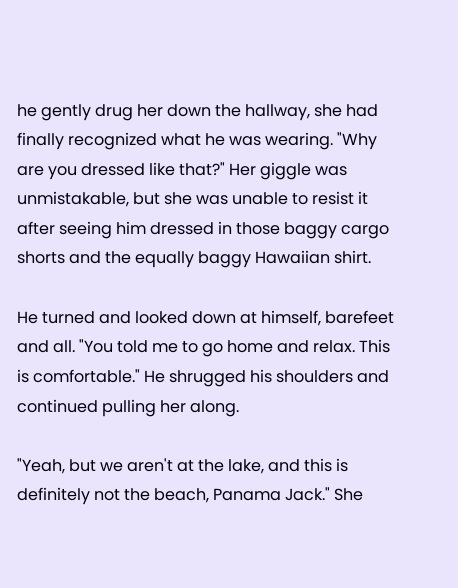he gently drug her down the hallway, she had finally recognized what he was wearing. "Why are you dressed like that?" Her giggle was unmistakable, but she was unable to resist it after seeing him dressed in those baggy cargo shorts and the equally baggy Hawaiian shirt.

He turned and looked down at himself, barefeet and all. "You told me to go home and relax. This is comfortable." He shrugged his shoulders and continued pulling her along.

"Yeah, but we aren't at the lake, and this is definitely not the beach, Panama Jack." She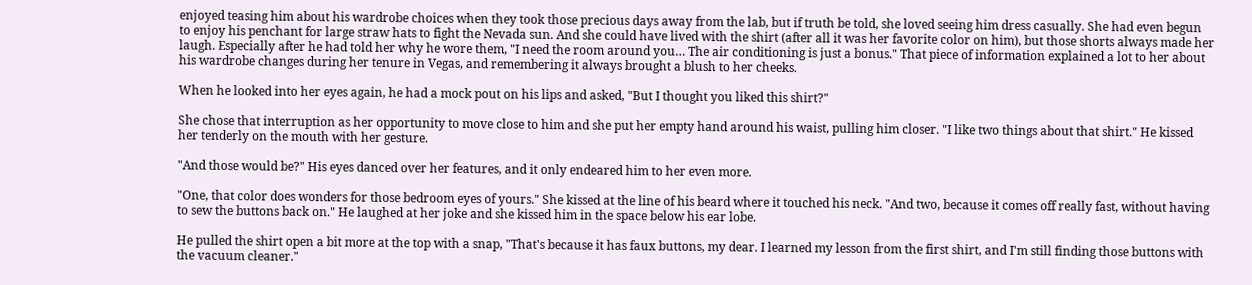enjoyed teasing him about his wardrobe choices when they took those precious days away from the lab, but if truth be told, she loved seeing him dress casually. She had even begun to enjoy his penchant for large straw hats to fight the Nevada sun. And she could have lived with the shirt (after all it was her favorite color on him), but those shorts always made her laugh. Especially after he had told her why he wore them, "I need the room around you… The air conditioning is just a bonus." That piece of information explained a lot to her about his wardrobe changes during her tenure in Vegas, and remembering it always brought a blush to her cheeks.

When he looked into her eyes again, he had a mock pout on his lips and asked, "But I thought you liked this shirt?"

She chose that interruption as her opportunity to move close to him and she put her empty hand around his waist, pulling him closer. "I like two things about that shirt." He kissed her tenderly on the mouth with her gesture.

"And those would be?" His eyes danced over her features, and it only endeared him to her even more.

"One, that color does wonders for those bedroom eyes of yours." She kissed at the line of his beard where it touched his neck. "And two, because it comes off really fast, without having to sew the buttons back on." He laughed at her joke and she kissed him in the space below his ear lobe.

He pulled the shirt open a bit more at the top with a snap, "That's because it has faux buttons, my dear. I learned my lesson from the first shirt, and I'm still finding those buttons with the vacuum cleaner."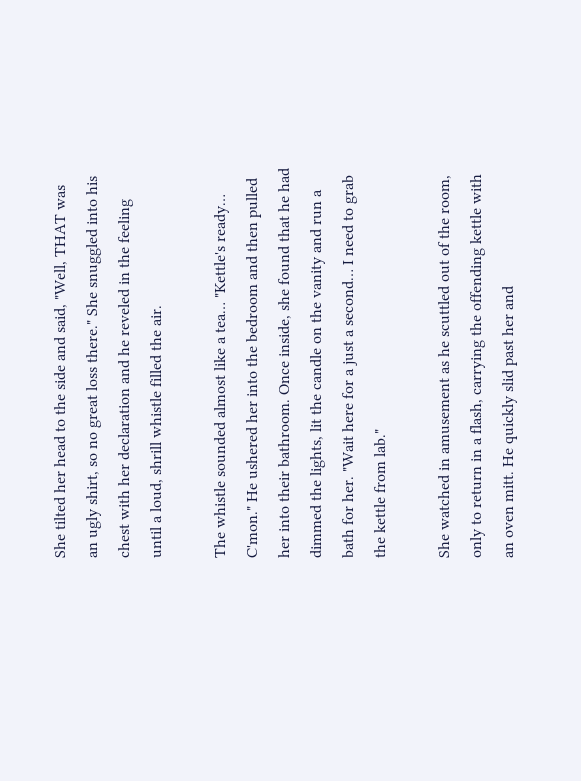She tilted her head to the side and said, "Well, THAT was an ugly shirt, so no great loss there." She snuggled into his chest with her declaration and he reveled in the feeling until a loud, shrill whistle filled the air.

The whistle sounded almost like a tea… "Kettle's ready… C'mon." He ushered her into the bedroom and then pulled her into their bathroom. Once inside, she found that he had dimmed the lights, lit the candle on the vanity and run a bath for her. "Wait here for a just a second… I need to grab the kettle from lab."

She watched in amusement as he scuttled out of the room, only to return in a flash, carrying the offending kettle with an oven mitt. He quickly slid past her and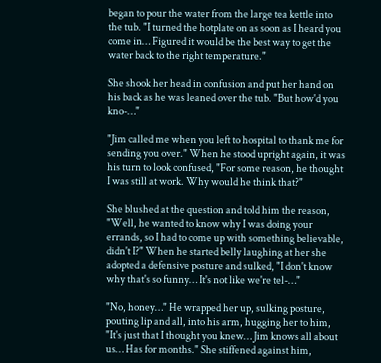began to pour the water from the large tea kettle into the tub. "I turned the hotplate on as soon as I heard you come in… Figured it would be the best way to get the water back to the right temperature."

She shook her head in confusion and put her hand on his back as he was leaned over the tub. "But how'd you kno-…"

"Jim called me when you left to hospital to thank me for sending you over." When he stood upright again, it was his turn to look confused, "For some reason, he thought I was still at work. Why would he think that?"

She blushed at the question and told him the reason, "Well, he wanted to know why I was doing your errands, so I had to come up with something believable, didn't I?" When he started belly laughing at her she adopted a defensive posture and sulked, "I don't know why that's so funny… It's not like we're tel-…"

"No, honey…" He wrapped her up, sulking posture, pouting lip and all, into his arm, hugging her to him, "It's just that I thought you knew… Jim knows all about us… Has for months." She stiffened against him,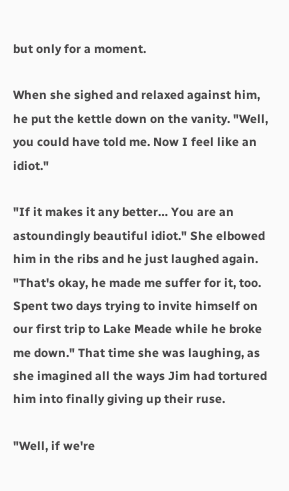but only for a moment.

When she sighed and relaxed against him, he put the kettle down on the vanity. "Well, you could have told me. Now I feel like an idiot."

"If it makes it any better… You are an astoundingly beautiful idiot." She elbowed him in the ribs and he just laughed again. "That's okay, he made me suffer for it, too. Spent two days trying to invite himself on our first trip to Lake Meade while he broke me down." That time she was laughing, as she imagined all the ways Jim had tortured him into finally giving up their ruse.

"Well, if we're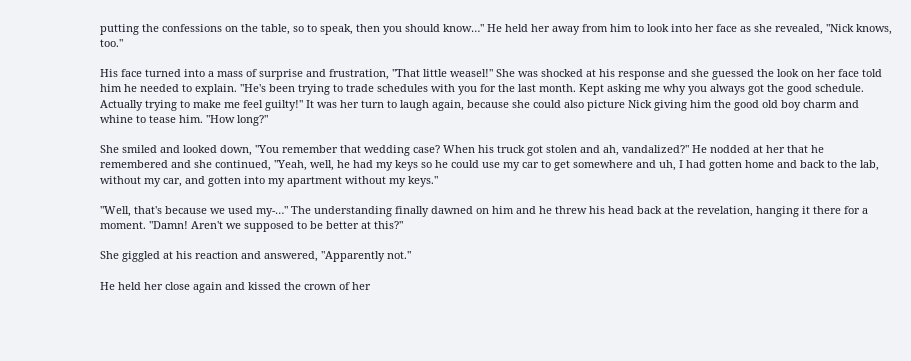putting the confessions on the table, so to speak, then you should know…" He held her away from him to look into her face as she revealed, "Nick knows, too."

His face turned into a mass of surprise and frustration, "That little weasel!" She was shocked at his response and she guessed the look on her face told him he needed to explain. "He's been trying to trade schedules with you for the last month. Kept asking me why you always got the good schedule. Actually trying to make me feel guilty!" It was her turn to laugh again, because she could also picture Nick giving him the good old boy charm and whine to tease him. "How long?"

She smiled and looked down, "You remember that wedding case? When his truck got stolen and ah, vandalized?" He nodded at her that he remembered and she continued, "Yeah, well, he had my keys so he could use my car to get somewhere and uh, I had gotten home and back to the lab, without my car, and gotten into my apartment without my keys."

"Well, that's because we used my-…" The understanding finally dawned on him and he threw his head back at the revelation, hanging it there for a moment. "Damn! Aren't we supposed to be better at this?"

She giggled at his reaction and answered, "Apparently not."

He held her close again and kissed the crown of her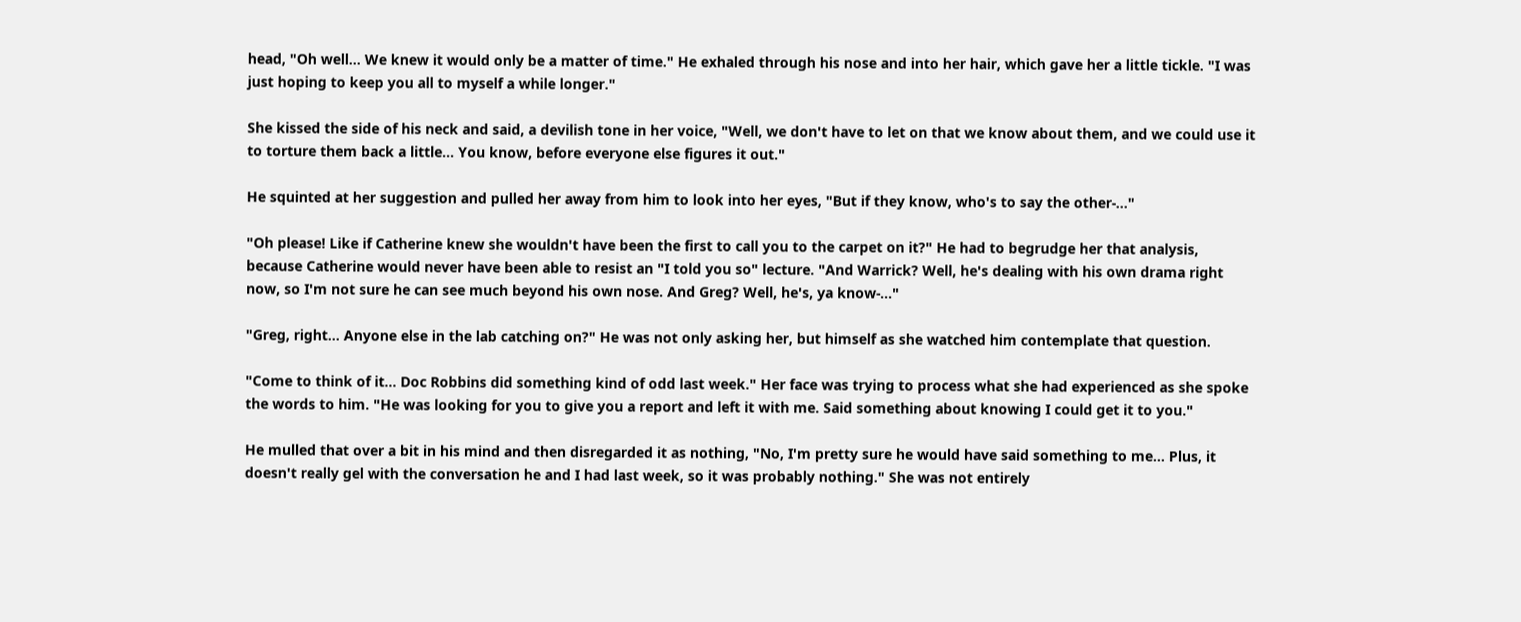head, "Oh well… We knew it would only be a matter of time." He exhaled through his nose and into her hair, which gave her a little tickle. "I was just hoping to keep you all to myself a while longer."

She kissed the side of his neck and said, a devilish tone in her voice, "Well, we don't have to let on that we know about them, and we could use it to torture them back a little… You know, before everyone else figures it out."

He squinted at her suggestion and pulled her away from him to look into her eyes, "But if they know, who's to say the other-…"

"Oh please! Like if Catherine knew she wouldn't have been the first to call you to the carpet on it?" He had to begrudge her that analysis, because Catherine would never have been able to resist an "I told you so" lecture. "And Warrick? Well, he's dealing with his own drama right now, so I'm not sure he can see much beyond his own nose. And Greg? Well, he's, ya know-…"

"Greg, right… Anyone else in the lab catching on?" He was not only asking her, but himself as she watched him contemplate that question.

"Come to think of it… Doc Robbins did something kind of odd last week." Her face was trying to process what she had experienced as she spoke the words to him. "He was looking for you to give you a report and left it with me. Said something about knowing I could get it to you."

He mulled that over a bit in his mind and then disregarded it as nothing, "No, I'm pretty sure he would have said something to me… Plus, it doesn't really gel with the conversation he and I had last week, so it was probably nothing." She was not entirely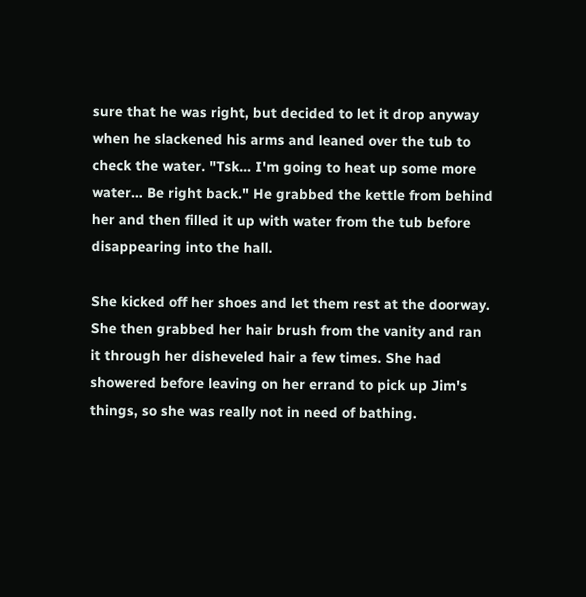sure that he was right, but decided to let it drop anyway when he slackened his arms and leaned over the tub to check the water. "Tsk… I'm going to heat up some more water… Be right back." He grabbed the kettle from behind her and then filled it up with water from the tub before disappearing into the hall.

She kicked off her shoes and let them rest at the doorway. She then grabbed her hair brush from the vanity and ran it through her disheveled hair a few times. She had showered before leaving on her errand to pick up Jim's things, so she was really not in need of bathing.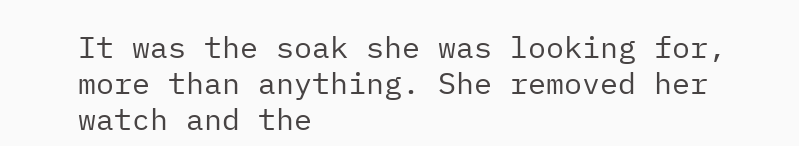It was the soak she was looking for, more than anything. She removed her watch and the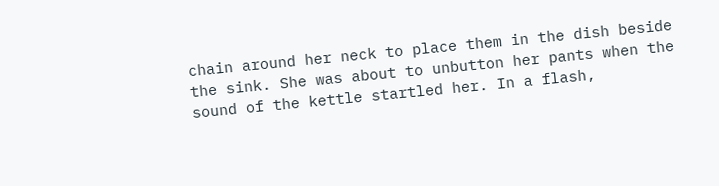chain around her neck to place them in the dish beside the sink. She was about to unbutton her pants when the sound of the kettle startled her. In a flash,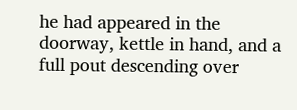he had appeared in the doorway, kettle in hand, and a full pout descending over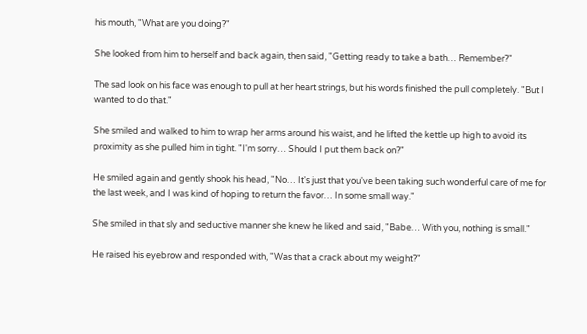his mouth, "What are you doing?"

She looked from him to herself and back again, then said, "Getting ready to take a bath… Remember?"

The sad look on his face was enough to pull at her heart strings, but his words finished the pull completely. "But I wanted to do that."

She smiled and walked to him to wrap her arms around his waist, and he lifted the kettle up high to avoid its proximity as she pulled him in tight. "I'm sorry… Should I put them back on?"

He smiled again and gently shook his head, "No… It's just that you've been taking such wonderful care of me for the last week, and I was kind of hoping to return the favor… In some small way."

She smiled in that sly and seductive manner she knew he liked and said, "Babe… With you, nothing is small."

He raised his eyebrow and responded with, "Was that a crack about my weight?"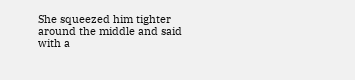She squeezed him tighter around the middle and said with a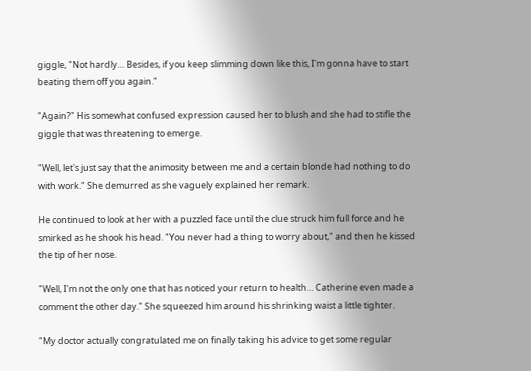giggle, "Not hardly… Besides, if you keep slimming down like this, I'm gonna have to start beating them off you again."

"Again?" His somewhat confused expression caused her to blush and she had to stifle the giggle that was threatening to emerge.

"Well, let's just say that the animosity between me and a certain blonde had nothing to do with work." She demurred as she vaguely explained her remark.

He continued to look at her with a puzzled face until the clue struck him full force and he smirked as he shook his head. "You never had a thing to worry about," and then he kissed the tip of her nose.

"Well, I'm not the only one that has noticed your return to health… Catherine even made a comment the other day." She squeezed him around his shrinking waist a little tighter.

"My doctor actually congratulated me on finally taking his advice to get some regular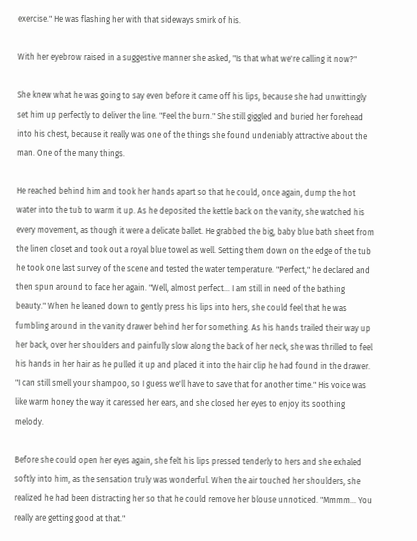exercise." He was flashing her with that sideways smirk of his.

With her eyebrow raised in a suggestive manner she asked, "Is that what we're calling it now?"

She knew what he was going to say even before it came off his lips, because she had unwittingly set him up perfectly to deliver the line. "Feel the burn." She still giggled and buried her forehead into his chest, because it really was one of the things she found undeniably attractive about the man. One of the many things.

He reached behind him and took her hands apart so that he could, once again, dump the hot water into the tub to warm it up. As he deposited the kettle back on the vanity, she watched his every movement, as though it were a delicate ballet. He grabbed the big, baby blue bath sheet from the linen closet and took out a royal blue towel as well. Setting them down on the edge of the tub he took one last survey of the scene and tested the water temperature. "Perfect," he declared and then spun around to face her again. "Well, almost perfect… I am still in need of the bathing beauty." When he leaned down to gently press his lips into hers, she could feel that he was fumbling around in the vanity drawer behind her for something. As his hands trailed their way up her back, over her shoulders and painfully slow along the back of her neck, she was thrilled to feel his hands in her hair as he pulled it up and placed it into the hair clip he had found in the drawer. "I can still smell your shampoo, so I guess we'll have to save that for another time." His voice was like warm honey the way it caressed her ears, and she closed her eyes to enjoy its soothing melody.

Before she could open her eyes again, she felt his lips pressed tenderly to hers and she exhaled softly into him, as the sensation truly was wonderful. When the air touched her shoulders, she realized he had been distracting her so that he could remove her blouse unnoticed. "Mmmm… You really are getting good at that."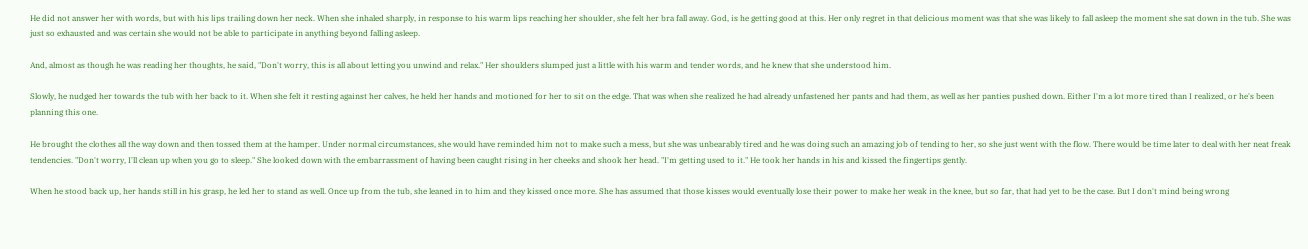He did not answer her with words, but with his lips trailing down her neck. When she inhaled sharply, in response to his warm lips reaching her shoulder, she felt her bra fall away. God, is he getting good at this. Her only regret in that delicious moment was that she was likely to fall asleep the moment she sat down in the tub. She was just so exhausted and was certain she would not be able to participate in anything beyond falling asleep.

And, almost as though he was reading her thoughts, he said, "Don't worry, this is all about letting you unwind and relax." Her shoulders slumped just a little with his warm and tender words, and he knew that she understood him.

Slowly, he nudged her towards the tub with her back to it. When she felt it resting against her calves, he held her hands and motioned for her to sit on the edge. That was when she realized he had already unfastened her pants and had them, as well as her panties pushed down. Either I'm a lot more tired than I realized, or he's been planning this one.

He brought the clothes all the way down and then tossed them at the hamper. Under normal circumstances, she would have reminded him not to make such a mess, but she was unbearably tired and he was doing such an amazing job of tending to her, so she just went with the flow. There would be time later to deal with her neat freak tendencies. "Don't worry, I'll clean up when you go to sleep." She looked down with the embarrassment of having been caught rising in her cheeks and shook her head. "I'm getting used to it." He took her hands in his and kissed the fingertips gently.

When he stood back up, her hands still in his grasp, he led her to stand as well. Once up from the tub, she leaned in to him and they kissed once more. She has assumed that those kisses would eventually lose their power to make her weak in the knee, but so far, that had yet to be the case. But I don't mind being wrong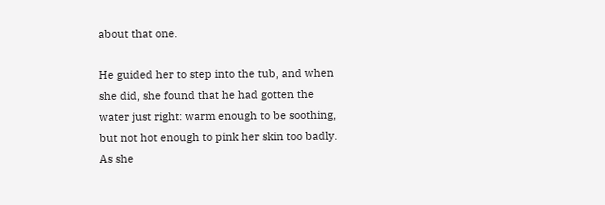about that one.

He guided her to step into the tub, and when she did, she found that he had gotten the water just right: warm enough to be soothing, but not hot enough to pink her skin too badly. As she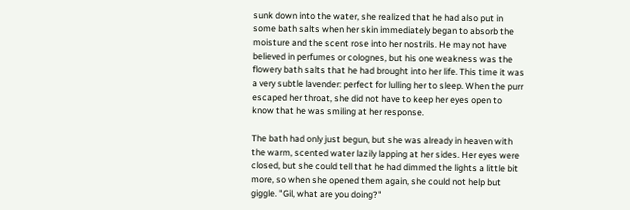sunk down into the water, she realized that he had also put in some bath salts when her skin immediately began to absorb the moisture and the scent rose into her nostrils. He may not have believed in perfumes or colognes, but his one weakness was the flowery bath salts that he had brought into her life. This time it was a very subtle lavender: perfect for lulling her to sleep. When the purr escaped her throat, she did not have to keep her eyes open to know that he was smiling at her response.

The bath had only just begun, but she was already in heaven with the warm, scented water lazily lapping at her sides. Her eyes were closed, but she could tell that he had dimmed the lights a little bit more, so when she opened them again, she could not help but giggle. "Gil, what are you doing?"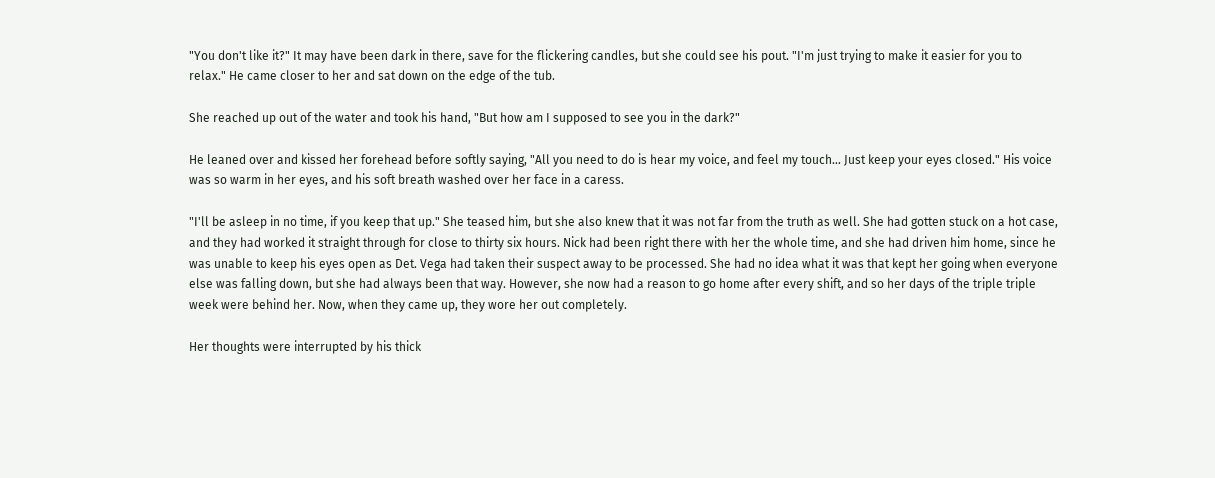"You don't like it?" It may have been dark in there, save for the flickering candles, but she could see his pout. "I'm just trying to make it easier for you to relax." He came closer to her and sat down on the edge of the tub.

She reached up out of the water and took his hand, "But how am I supposed to see you in the dark?"

He leaned over and kissed her forehead before softly saying, "All you need to do is hear my voice, and feel my touch… Just keep your eyes closed." His voice was so warm in her eyes, and his soft breath washed over her face in a caress.

"I'll be asleep in no time, if you keep that up." She teased him, but she also knew that it was not far from the truth as well. She had gotten stuck on a hot case, and they had worked it straight through for close to thirty six hours. Nick had been right there with her the whole time, and she had driven him home, since he was unable to keep his eyes open as Det. Vega had taken their suspect away to be processed. She had no idea what it was that kept her going when everyone else was falling down, but she had always been that way. However, she now had a reason to go home after every shift, and so her days of the triple triple week were behind her. Now, when they came up, they wore her out completely.

Her thoughts were interrupted by his thick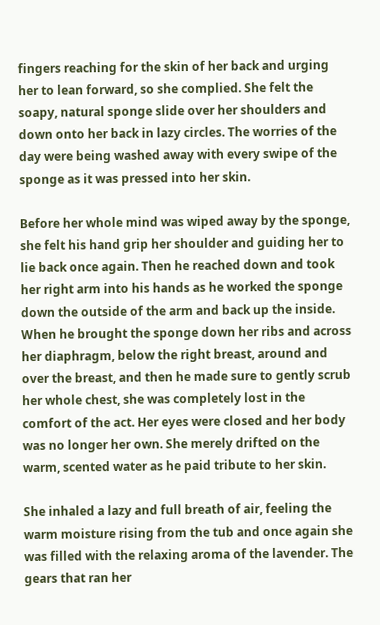fingers reaching for the skin of her back and urging her to lean forward, so she complied. She felt the soapy, natural sponge slide over her shoulders and down onto her back in lazy circles. The worries of the day were being washed away with every swipe of the sponge as it was pressed into her skin.

Before her whole mind was wiped away by the sponge, she felt his hand grip her shoulder and guiding her to lie back once again. Then he reached down and took her right arm into his hands as he worked the sponge down the outside of the arm and back up the inside. When he brought the sponge down her ribs and across her diaphragm, below the right breast, around and over the breast, and then he made sure to gently scrub her whole chest, she was completely lost in the comfort of the act. Her eyes were closed and her body was no longer her own. She merely drifted on the warm, scented water as he paid tribute to her skin.

She inhaled a lazy and full breath of air, feeling the warm moisture rising from the tub and once again she was filled with the relaxing aroma of the lavender. The gears that ran her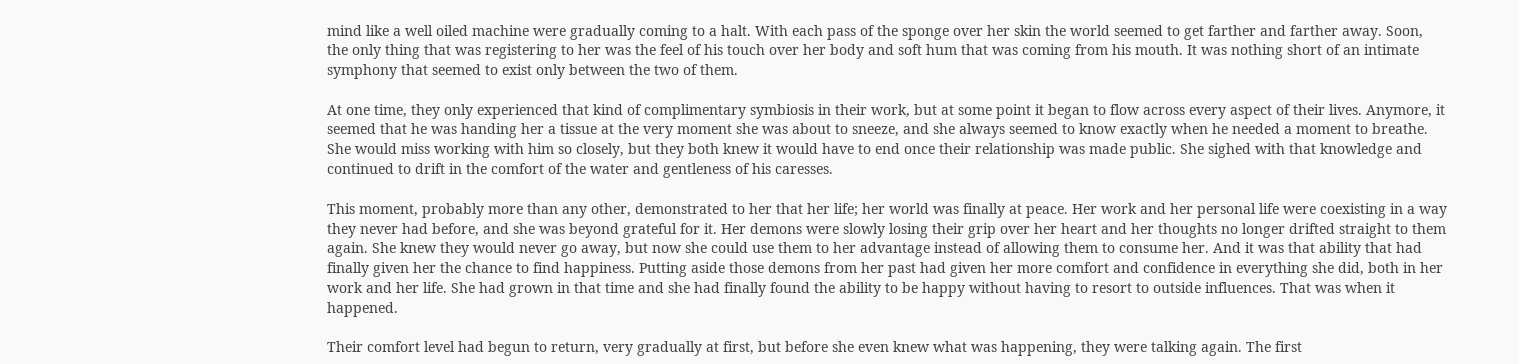mind like a well oiled machine were gradually coming to a halt. With each pass of the sponge over her skin the world seemed to get farther and farther away. Soon, the only thing that was registering to her was the feel of his touch over her body and soft hum that was coming from his mouth. It was nothing short of an intimate symphony that seemed to exist only between the two of them.

At one time, they only experienced that kind of complimentary symbiosis in their work, but at some point it began to flow across every aspect of their lives. Anymore, it seemed that he was handing her a tissue at the very moment she was about to sneeze, and she always seemed to know exactly when he needed a moment to breathe. She would miss working with him so closely, but they both knew it would have to end once their relationship was made public. She sighed with that knowledge and continued to drift in the comfort of the water and gentleness of his caresses.

This moment, probably more than any other, demonstrated to her that her life; her world was finally at peace. Her work and her personal life were coexisting in a way they never had before, and she was beyond grateful for it. Her demons were slowly losing their grip over her heart and her thoughts no longer drifted straight to them again. She knew they would never go away, but now she could use them to her advantage instead of allowing them to consume her. And it was that ability that had finally given her the chance to find happiness. Putting aside those demons from her past had given her more comfort and confidence in everything she did, both in her work and her life. She had grown in that time and she had finally found the ability to be happy without having to resort to outside influences. That was when it happened.

Their comfort level had begun to return, very gradually at first, but before she even knew what was happening, they were talking again. The first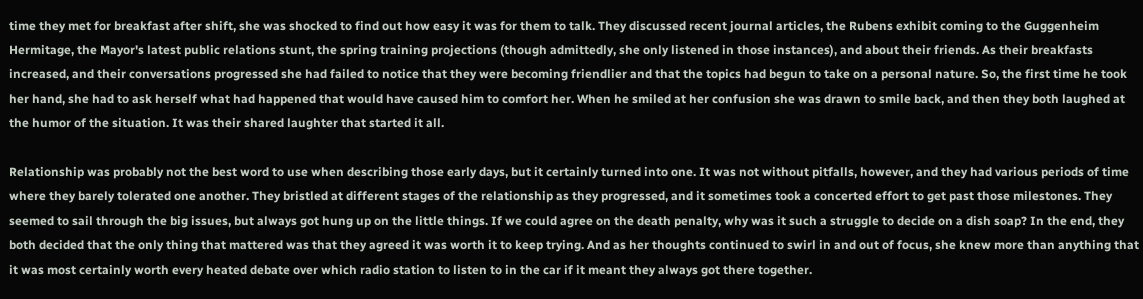time they met for breakfast after shift, she was shocked to find out how easy it was for them to talk. They discussed recent journal articles, the Rubens exhibit coming to the Guggenheim Hermitage, the Mayor's latest public relations stunt, the spring training projections (though admittedly, she only listened in those instances), and about their friends. As their breakfasts increased, and their conversations progressed she had failed to notice that they were becoming friendlier and that the topics had begun to take on a personal nature. So, the first time he took her hand, she had to ask herself what had happened that would have caused him to comfort her. When he smiled at her confusion she was drawn to smile back, and then they both laughed at the humor of the situation. It was their shared laughter that started it all.

Relationship was probably not the best word to use when describing those early days, but it certainly turned into one. It was not without pitfalls, however, and they had various periods of time where they barely tolerated one another. They bristled at different stages of the relationship as they progressed, and it sometimes took a concerted effort to get past those milestones. They seemed to sail through the big issues, but always got hung up on the little things. If we could agree on the death penalty, why was it such a struggle to decide on a dish soap? In the end, they both decided that the only thing that mattered was that they agreed it was worth it to keep trying. And as her thoughts continued to swirl in and out of focus, she knew more than anything that it was most certainly worth every heated debate over which radio station to listen to in the car if it meant they always got there together.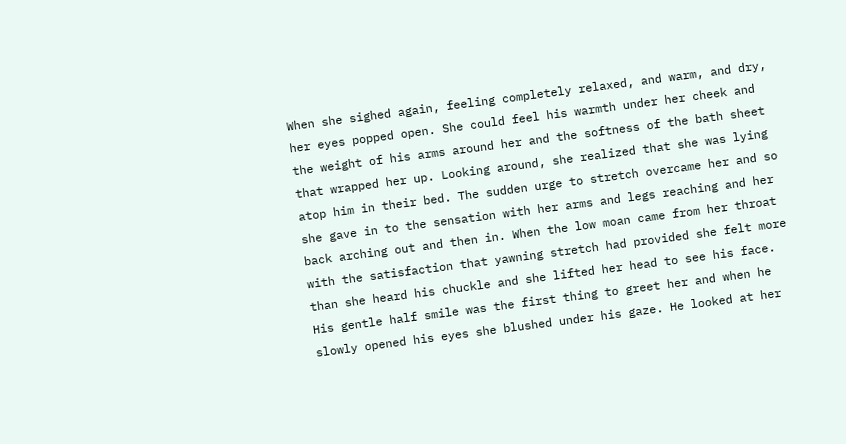When she sighed again, feeling completely relaxed, and warm, and dry, her eyes popped open. She could feel his warmth under her cheek and the weight of his arms around her and the softness of the bath sheet that wrapped her up. Looking around, she realized that she was lying atop him in their bed. The sudden urge to stretch overcame her and so she gave in to the sensation with her arms and legs reaching and her back arching out and then in. When the low moan came from her throat with the satisfaction that yawning stretch had provided she felt more than she heard his chuckle and she lifted her head to see his face. His gentle half smile was the first thing to greet her and when he slowly opened his eyes she blushed under his gaze. He looked at her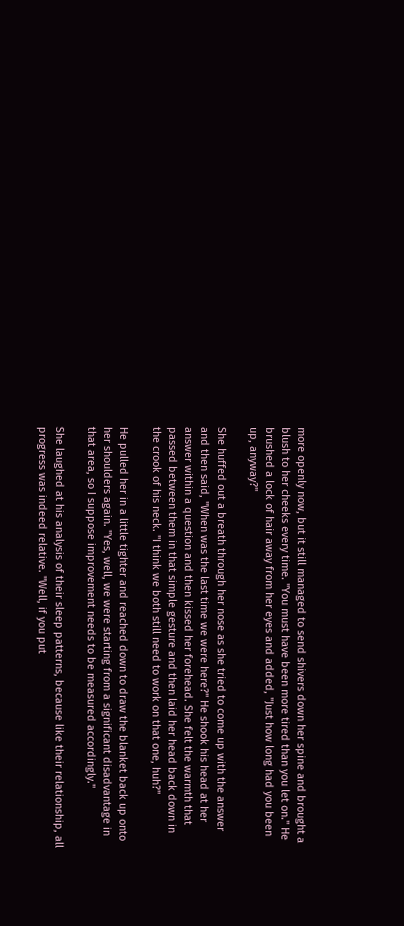more openly now, but it still managed to send shivers down her spine and brought a blush to her cheeks every time. "You must have been more tired than you let on." He brushed a lock of hair away from her eyes and added, "Just how long had you been up, anyway?"

She huffed out a breath through her nose as she tried to come up with the answer and then said, "When was the last time we were here?" He shook his head at her answer within a question and then kissed her forehead. She felt the warmth that passed between them in that simple gesture and then laid her head back down in the crook of his neck. "I think we both still need to work on that one, huh?"

He pulled her in a little tighter and reached down to draw the blanket back up onto her shoulders again. "Yes, well, we were starting from a significant disadvantage in that area, so I suppose improvement needs to be measured accordingly."

She laughed at his analysis of their sleep patterns, because like their relationship, all progress was indeed relative. "Well, if you put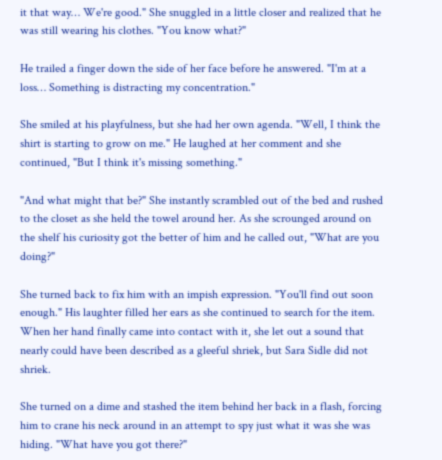it that way… We're good." She snuggled in a little closer and realized that he was still wearing his clothes. "You know what?"

He trailed a finger down the side of her face before he answered. "I'm at a loss… Something is distracting my concentration."

She smiled at his playfulness, but she had her own agenda. "Well, I think the shirt is starting to grow on me." He laughed at her comment and she continued, "But I think it's missing something."

"And what might that be?" She instantly scrambled out of the bed and rushed to the closet as she held the towel around her. As she scrounged around on the shelf his curiosity got the better of him and he called out, "What are you doing?"

She turned back to fix him with an impish expression. "You'll find out soon enough." His laughter filled her ears as she continued to search for the item. When her hand finally came into contact with it, she let out a sound that nearly could have been described as a gleeful shriek, but Sara Sidle did not shriek.

She turned on a dime and stashed the item behind her back in a flash, forcing him to crane his neck around in an attempt to spy just what it was she was hiding. "What have you got there?"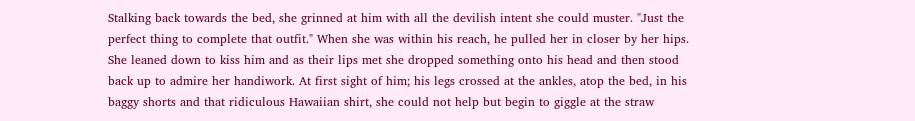Stalking back towards the bed, she grinned at him with all the devilish intent she could muster. "Just the perfect thing to complete that outfit." When she was within his reach, he pulled her in closer by her hips. She leaned down to kiss him and as their lips met she dropped something onto his head and then stood back up to admire her handiwork. At first sight of him; his legs crossed at the ankles, atop the bed, in his baggy shorts and that ridiculous Hawaiian shirt, she could not help but begin to giggle at the straw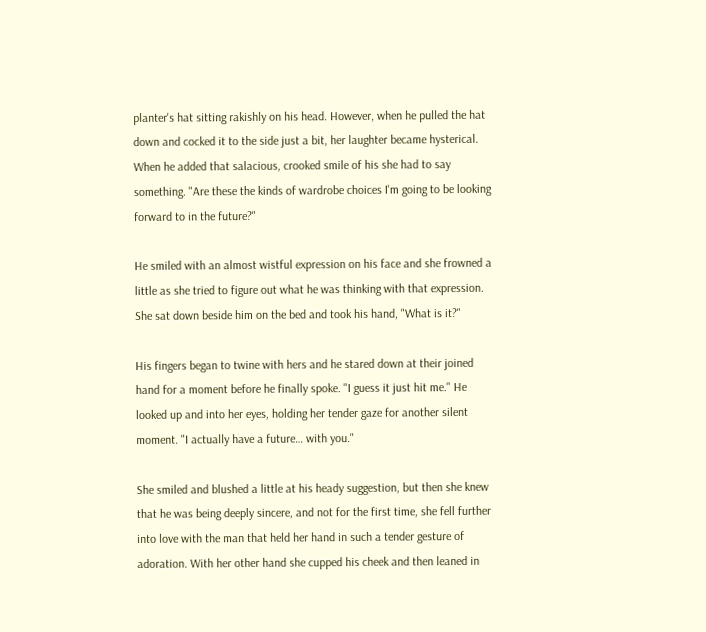planter's hat sitting rakishly on his head. However, when he pulled the hat down and cocked it to the side just a bit, her laughter became hysterical. When he added that salacious, crooked smile of his she had to say something. "Are these the kinds of wardrobe choices I'm going to be looking forward to in the future?"

He smiled with an almost wistful expression on his face and she frowned a little as she tried to figure out what he was thinking with that expression. She sat down beside him on the bed and took his hand, "What is it?"

His fingers began to twine with hers and he stared down at their joined hand for a moment before he finally spoke. "I guess it just hit me." He looked up and into her eyes, holding her tender gaze for another silent moment. "I actually have a future… with you."

She smiled and blushed a little at his heady suggestion, but then she knew that he was being deeply sincere, and not for the first time, she fell further into love with the man that held her hand in such a tender gesture of adoration. With her other hand she cupped his cheek and then leaned in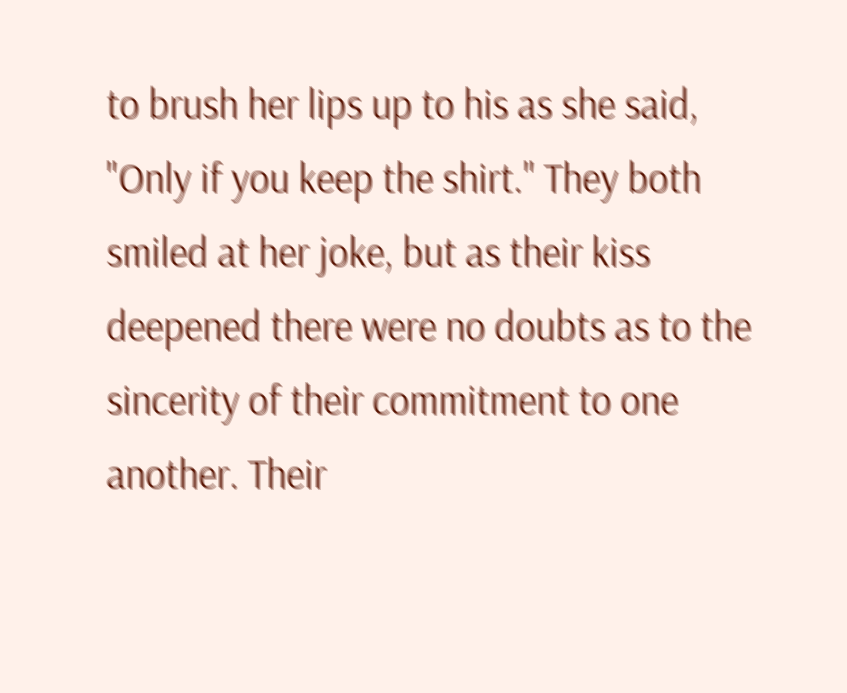to brush her lips up to his as she said, "Only if you keep the shirt." They both smiled at her joke, but as their kiss deepened there were no doubts as to the sincerity of their commitment to one another. Their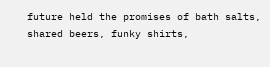future held the promises of bath salts, shared beers, funky shirts,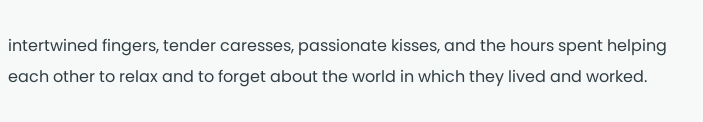intertwined fingers, tender caresses, passionate kisses, and the hours spent helping each other to relax and to forget about the world in which they lived and worked.